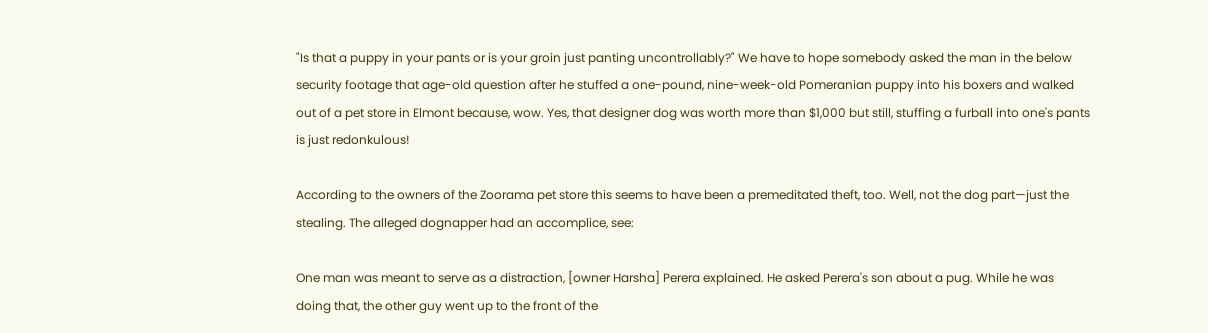"Is that a puppy in your pants or is your groin just panting uncontrollably?" We have to hope somebody asked the man in the below security footage that age-old question after he stuffed a one-pound, nine-week-old Pomeranian puppy into his boxers and walked out of a pet store in Elmont because, wow. Yes, that designer dog was worth more than $1,000 but still, stuffing a furball into one's pants is just redonkulous!

According to the owners of the Zoorama pet store this seems to have been a premeditated theft, too. Well, not the dog part—just the stealing. The alleged dognapper had an accomplice, see:

One man was meant to serve as a distraction, [owner Harsha] Perera explained. He asked Perera's son about a pug. While he was doing that, the other guy went up to the front of the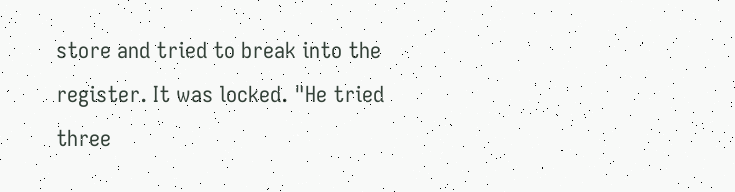store and tried to break into the register. It was locked. "He tried three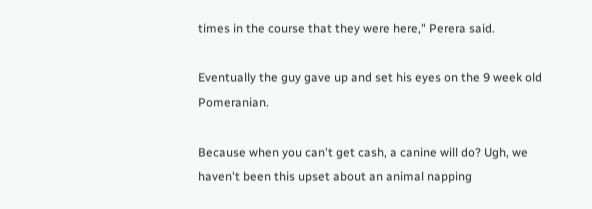times in the course that they were here," Perera said.

Eventually the guy gave up and set his eyes on the 9 week old Pomeranian.

Because when you can't get cash, a canine will do? Ugh, we haven't been this upset about an animal napping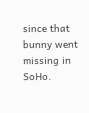since that bunny went missing in SoHo.